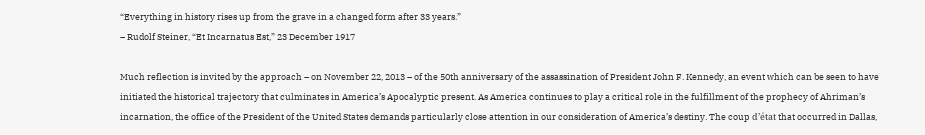“Everything in history rises up from the grave in a changed form after 33 years.”
– Rudolf Steiner, “Et Incarnatus Est,” 23 December 1917

Much reflection is invited by the approach – on November 22, 2013 – of the 50th anniversary of the assassination of President John F. Kennedy, an event which can be seen to have initiated the historical trajectory that culminates in America’s Apocalyptic present. As America continues to play a critical role in the fulfillment of the prophecy of Ahriman’s incarnation, the office of the President of the United States demands particularly close attention in our consideration of America’s destiny. The coup d’état that occurred in Dallas,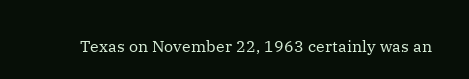Texas on November 22, 1963 certainly was an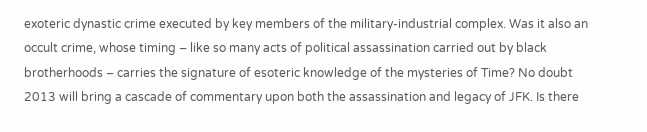exoteric dynastic crime executed by key members of the military-industrial complex. Was it also an occult crime, whose timing – like so many acts of political assassination carried out by black brotherhoods – carries the signature of esoteric knowledge of the mysteries of Time? No doubt 2013 will bring a cascade of commentary upon both the assassination and legacy of JFK. Is there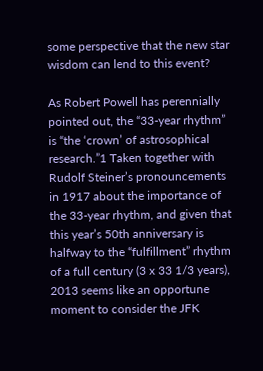some perspective that the new star wisdom can lend to this event?

As Robert Powell has perennially pointed out, the “33-year rhythm” is “the ‘crown’ of astrosophical research.”1 Taken together with Rudolf Steiner’s pronouncements in 1917 about the importance of the 33-year rhythm, and given that this year’s 50th anniversary is halfway to the “fulfillment” rhythm of a full century (3 x 33 1/3 years), 2013 seems like an opportune moment to consider the JFK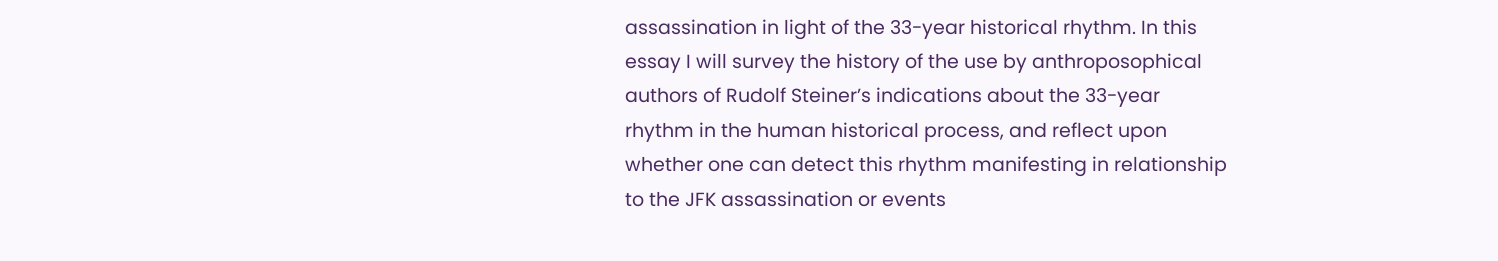assassination in light of the 33-year historical rhythm. In this essay I will survey the history of the use by anthroposophical authors of Rudolf Steiner’s indications about the 33-year rhythm in the human historical process, and reflect upon whether one can detect this rhythm manifesting in relationship to the JFK assassination or events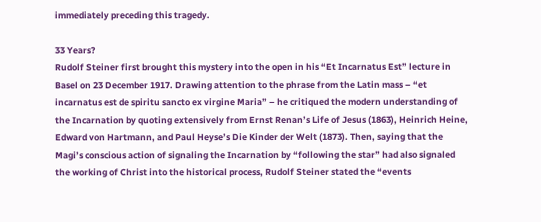immediately preceding this tragedy.

33 Years?
Rudolf Steiner first brought this mystery into the open in his “Et Incarnatus Est” lecture in Basel on 23 December 1917. Drawing attention to the phrase from the Latin mass – “et incarnatus est de spiritu sancto ex virgine Maria” – he critiqued the modern understanding of the Incarnation by quoting extensively from Ernst Renan’s Life of Jesus (1863), Heinrich Heine, Edward von Hartmann, and Paul Heyse’s Die Kinder der Welt (1873). Then, saying that the Magi’s conscious action of signaling the Incarnation by “following the star” had also signaled the working of Christ into the historical process, Rudolf Steiner stated the “events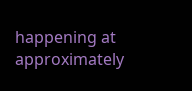happening at approximately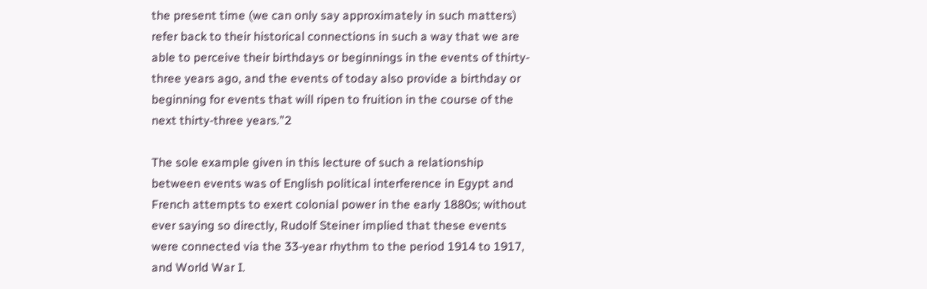the present time (we can only say approximately in such matters) refer back to their historical connections in such a way that we are able to perceive their birthdays or beginnings in the events of thirty-three years ago, and the events of today also provide a birthday or beginning for events that will ripen to fruition in the course of the next thirty-three years.”2

The sole example given in this lecture of such a relationship between events was of English political interference in Egypt and French attempts to exert colonial power in the early 1880s; without ever saying so directly, Rudolf Steiner implied that these events were connected via the 33-year rhythm to the period 1914 to 1917, and World War I.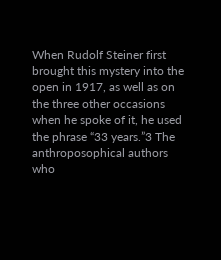When Rudolf Steiner first brought this mystery into the open in 1917, as well as on the three other occasions when he spoke of it, he used the phrase “33 years.”3 The anthroposophical authors who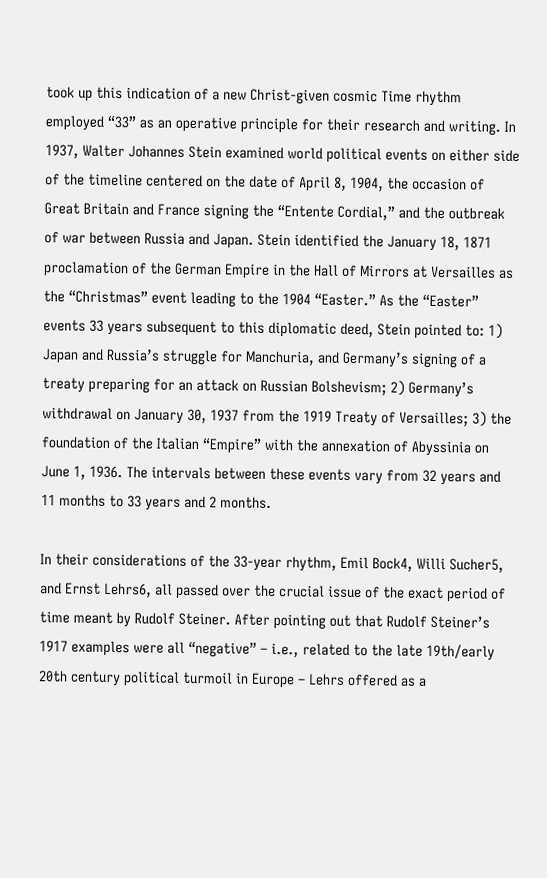took up this indication of a new Christ-given cosmic Time rhythm employed “33” as an operative principle for their research and writing. In 1937, Walter Johannes Stein examined world political events on either side of the timeline centered on the date of April 8, 1904, the occasion of Great Britain and France signing the “Entente Cordial,” and the outbreak of war between Russia and Japan. Stein identified the January 18, 1871 proclamation of the German Empire in the Hall of Mirrors at Versailles as the “Christmas” event leading to the 1904 “Easter.” As the “Easter” events 33 years subsequent to this diplomatic deed, Stein pointed to: 1) Japan and Russia’s struggle for Manchuria, and Germany’s signing of a treaty preparing for an attack on Russian Bolshevism; 2) Germany’s withdrawal on January 30, 1937 from the 1919 Treaty of Versailles; 3) the foundation of the Italian “Empire” with the annexation of Abyssinia on June 1, 1936. The intervals between these events vary from 32 years and 11 months to 33 years and 2 months.

In their considerations of the 33-year rhythm, Emil Bock4, Willi Sucher5, and Ernst Lehrs6, all passed over the crucial issue of the exact period of time meant by Rudolf Steiner. After pointing out that Rudolf Steiner’s 1917 examples were all “negative” – i.e., related to the late 19th/early 20th century political turmoil in Europe – Lehrs offered as a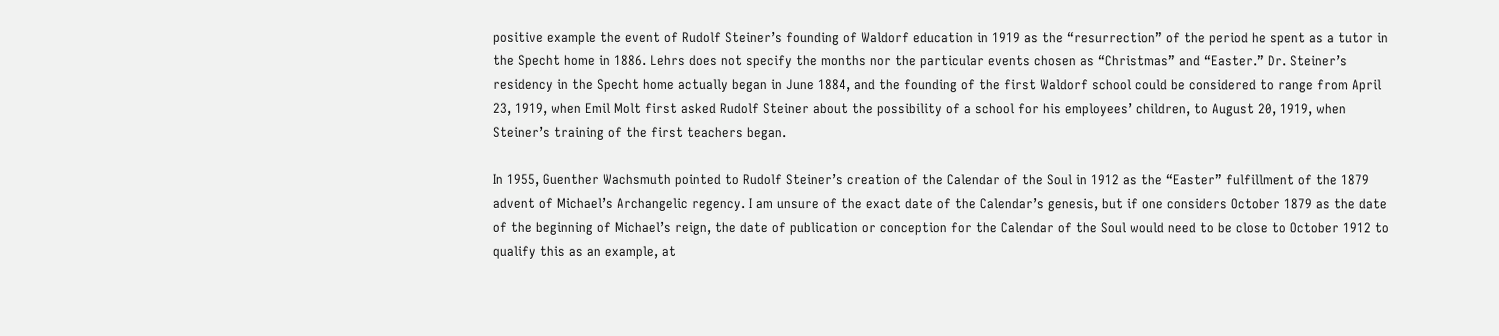positive example the event of Rudolf Steiner’s founding of Waldorf education in 1919 as the “resurrection” of the period he spent as a tutor in the Specht home in 1886. Lehrs does not specify the months nor the particular events chosen as “Christmas” and “Easter.” Dr. Steiner’s residency in the Specht home actually began in June 1884, and the founding of the first Waldorf school could be considered to range from April 23, 1919, when Emil Molt first asked Rudolf Steiner about the possibility of a school for his employees’ children, to August 20, 1919, when Steiner’s training of the first teachers began.

In 1955, Guenther Wachsmuth pointed to Rudolf Steiner’s creation of the Calendar of the Soul in 1912 as the “Easter” fulfillment of the 1879 advent of Michael’s Archangelic regency. I am unsure of the exact date of the Calendar’s genesis, but if one considers October 1879 as the date of the beginning of Michael’s reign, the date of publication or conception for the Calendar of the Soul would need to be close to October 1912 to qualify this as an example, at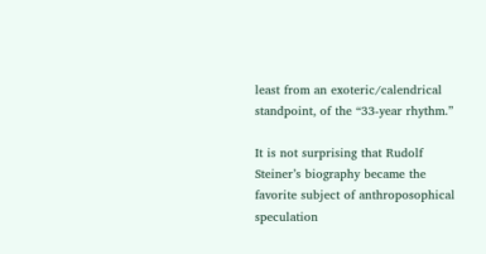least from an exoteric/calendrical standpoint, of the “33-year rhythm.”

It is not surprising that Rudolf Steiner’s biography became the favorite subject of anthroposophical speculation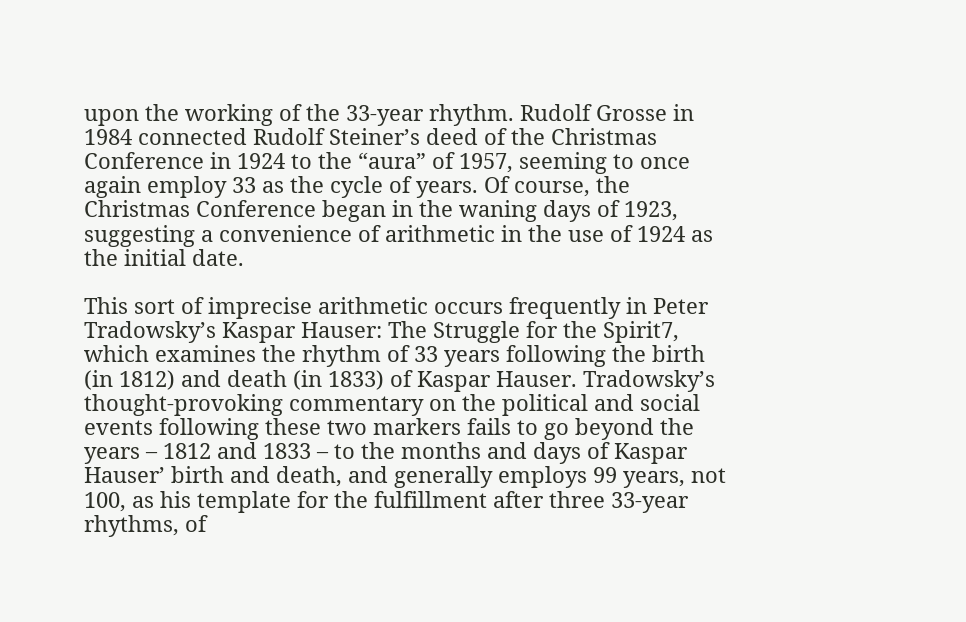upon the working of the 33-year rhythm. Rudolf Grosse in 1984 connected Rudolf Steiner’s deed of the Christmas Conference in 1924 to the “aura” of 1957, seeming to once again employ 33 as the cycle of years. Of course, the Christmas Conference began in the waning days of 1923, suggesting a convenience of arithmetic in the use of 1924 as the initial date.

This sort of imprecise arithmetic occurs frequently in Peter Tradowsky’s Kaspar Hauser: The Struggle for the Spirit7, which examines the rhythm of 33 years following the birth (in 1812) and death (in 1833) of Kaspar Hauser. Tradowsky’s thought-provoking commentary on the political and social events following these two markers fails to go beyond the years – 1812 and 1833 – to the months and days of Kaspar Hauser’ birth and death, and generally employs 99 years, not 100, as his template for the fulfillment after three 33-year rhythms, of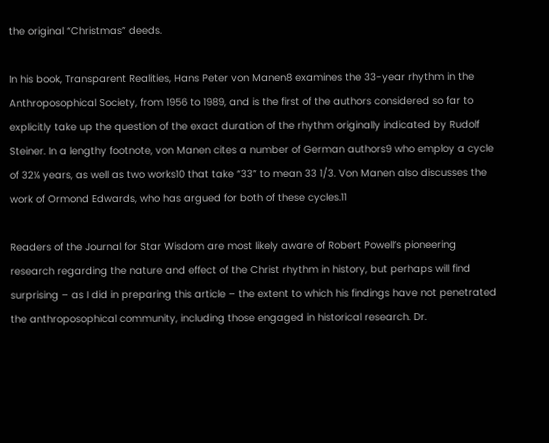the original “Christmas” deeds.

In his book, Transparent Realities, Hans Peter von Manen8 examines the 33-year rhythm in the Anthroposophical Society, from 1956 to 1989, and is the first of the authors considered so far to explicitly take up the question of the exact duration of the rhythm originally indicated by Rudolf Steiner. In a lengthy footnote, von Manen cites a number of German authors9 who employ a cycle of 32¼ years, as well as two works10 that take “33” to mean 33 1/3. Von Manen also discusses the work of Ormond Edwards, who has argued for both of these cycles.11

Readers of the Journal for Star Wisdom are most likely aware of Robert Powell’s pioneering research regarding the nature and effect of the Christ rhythm in history, but perhaps will find surprising – as I did in preparing this article – the extent to which his findings have not penetrated the anthroposophical community, including those engaged in historical research. Dr.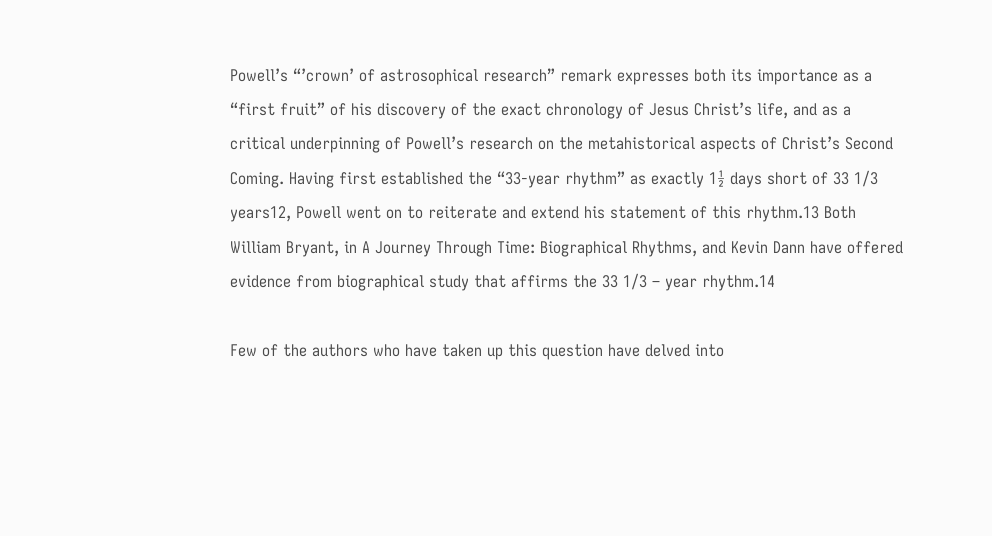Powell’s “’crown’ of astrosophical research” remark expresses both its importance as a “first fruit” of his discovery of the exact chronology of Jesus Christ’s life, and as a critical underpinning of Powell’s research on the metahistorical aspects of Christ’s Second Coming. Having first established the “33-year rhythm” as exactly 1½ days short of 33 1/3 years12, Powell went on to reiterate and extend his statement of this rhythm.13 Both William Bryant, in A Journey Through Time: Biographical Rhythms, and Kevin Dann have offered evidence from biographical study that affirms the 33 1/3 – year rhythm.14

Few of the authors who have taken up this question have delved into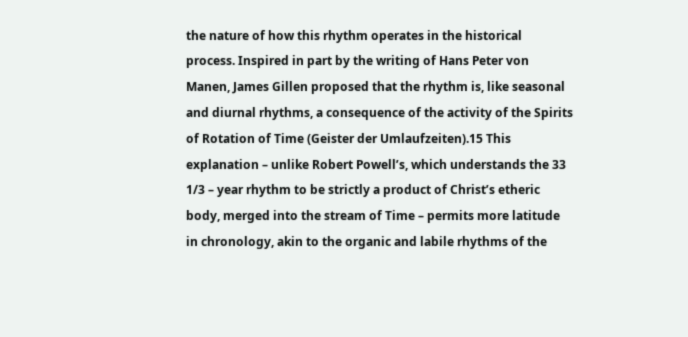the nature of how this rhythm operates in the historical process. Inspired in part by the writing of Hans Peter von Manen, James Gillen proposed that the rhythm is, like seasonal and diurnal rhythms, a consequence of the activity of the Spirits of Rotation of Time (Geister der Umlaufzeiten).15 This explanation – unlike Robert Powell’s, which understands the 33 1/3 – year rhythm to be strictly a product of Christ’s etheric body, merged into the stream of Time – permits more latitude in chronology, akin to the organic and labile rhythms of the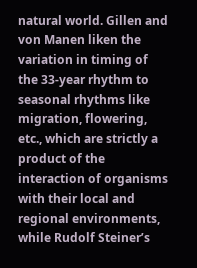natural world. Gillen and von Manen liken the variation in timing of the 33-year rhythm to seasonal rhythms like migration, flowering, etc., which are strictly a product of the interaction of organisms with their local and regional environments, while Rudolf Steiner’s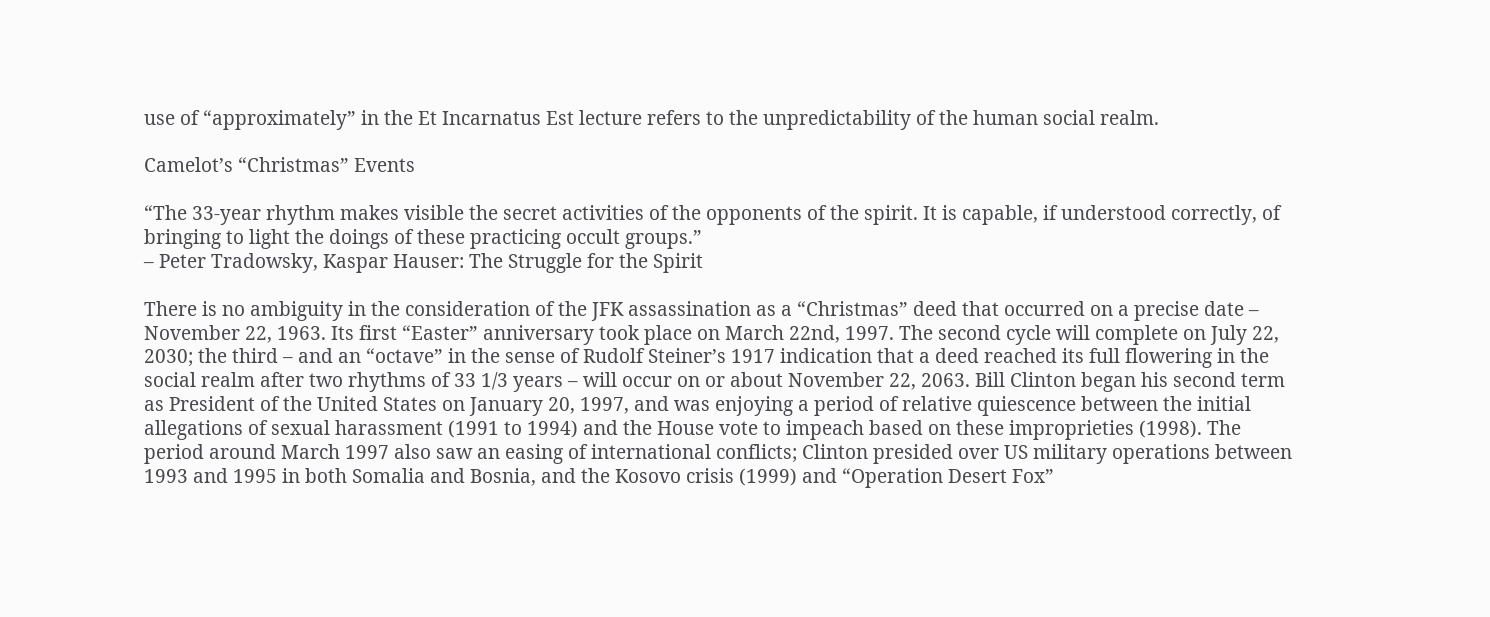use of “approximately” in the Et Incarnatus Est lecture refers to the unpredictability of the human social realm.

Camelot’s “Christmas” Events

“The 33-year rhythm makes visible the secret activities of the opponents of the spirit. It is capable, if understood correctly, of bringing to light the doings of these practicing occult groups.”
– Peter Tradowsky, Kaspar Hauser: The Struggle for the Spirit

There is no ambiguity in the consideration of the JFK assassination as a “Christmas” deed that occurred on a precise date – November 22, 1963. Its first “Easter” anniversary took place on March 22nd, 1997. The second cycle will complete on July 22, 2030; the third – and an “octave” in the sense of Rudolf Steiner’s 1917 indication that a deed reached its full flowering in the social realm after two rhythms of 33 1/3 years – will occur on or about November 22, 2063. Bill Clinton began his second term as President of the United States on January 20, 1997, and was enjoying a period of relative quiescence between the initial allegations of sexual harassment (1991 to 1994) and the House vote to impeach based on these improprieties (1998). The period around March 1997 also saw an easing of international conflicts; Clinton presided over US military operations between 1993 and 1995 in both Somalia and Bosnia, and the Kosovo crisis (1999) and “Operation Desert Fox”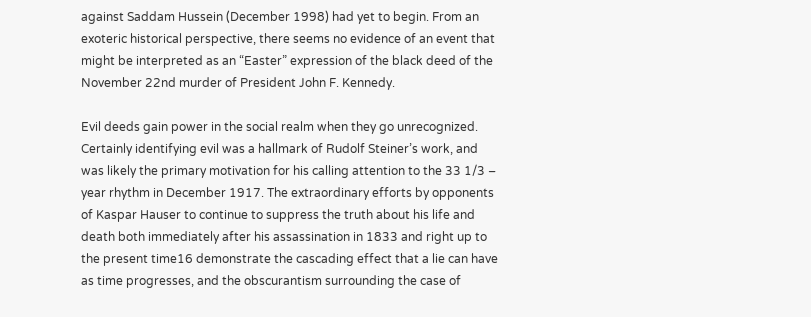against Saddam Hussein (December 1998) had yet to begin. From an exoteric historical perspective, there seems no evidence of an event that might be interpreted as an “Easter” expression of the black deed of the November 22nd murder of President John F. Kennedy.

Evil deeds gain power in the social realm when they go unrecognized. Certainly identifying evil was a hallmark of Rudolf Steiner’s work, and was likely the primary motivation for his calling attention to the 33 1/3 – year rhythm in December 1917. The extraordinary efforts by opponents of Kaspar Hauser to continue to suppress the truth about his life and death both immediately after his assassination in 1833 and right up to the present time16 demonstrate the cascading effect that a lie can have as time progresses, and the obscurantism surrounding the case of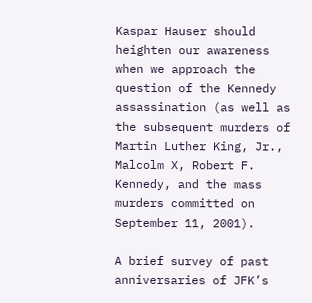Kaspar Hauser should heighten our awareness when we approach the question of the Kennedy assassination (as well as the subsequent murders of Martin Luther King, Jr., Malcolm X, Robert F. Kennedy, and the mass murders committed on September 11, 2001).

A brief survey of past anniversaries of JFK’s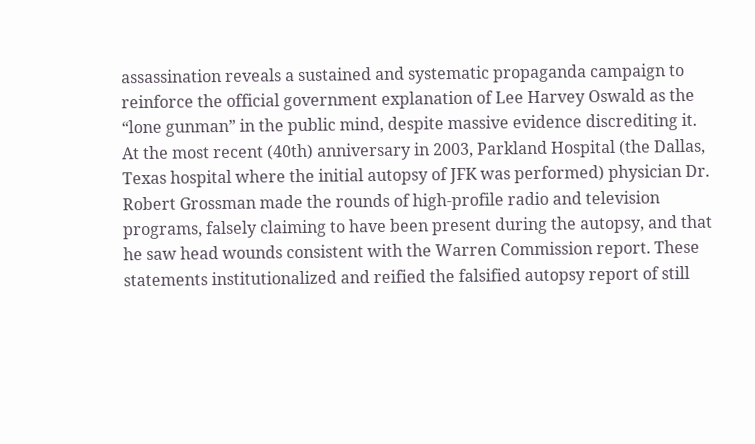assassination reveals a sustained and systematic propaganda campaign to reinforce the official government explanation of Lee Harvey Oswald as the “lone gunman” in the public mind, despite massive evidence discrediting it. At the most recent (40th) anniversary in 2003, Parkland Hospital (the Dallas, Texas hospital where the initial autopsy of JFK was performed) physician Dr. Robert Grossman made the rounds of high-profile radio and television programs, falsely claiming to have been present during the autopsy, and that he saw head wounds consistent with the Warren Commission report. These statements institutionalized and reified the falsified autopsy report of still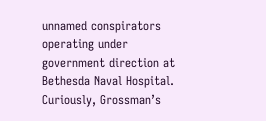unnamed conspirators operating under government direction at Bethesda Naval Hospital. Curiously, Grossman’s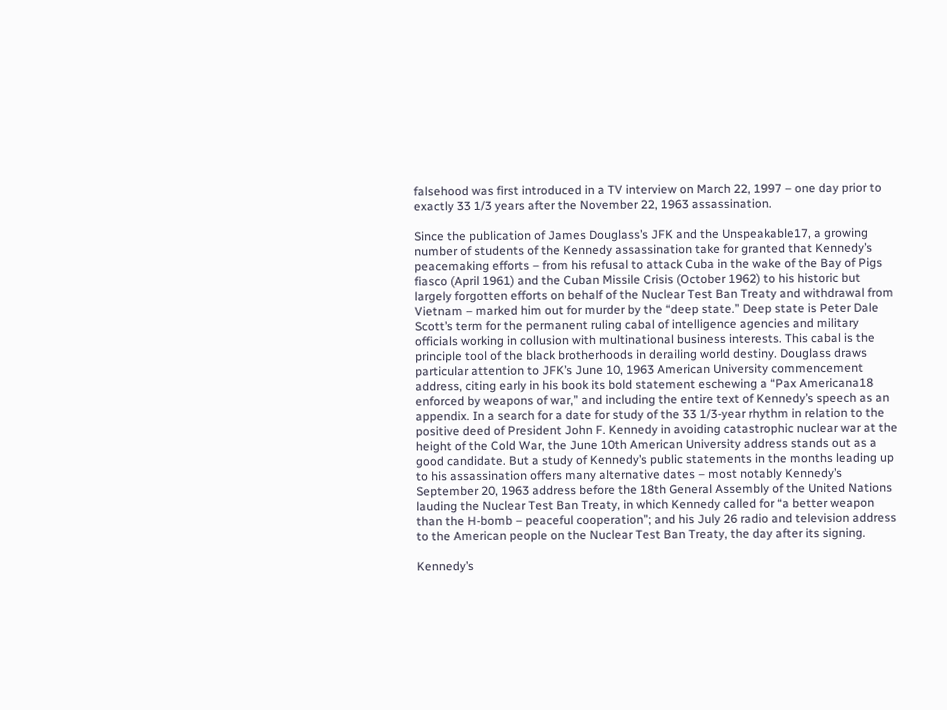falsehood was first introduced in a TV interview on March 22, 1997 – one day prior to exactly 33 1/3 years after the November 22, 1963 assassination.

Since the publication of James Douglass’s JFK and the Unspeakable17, a growing number of students of the Kennedy assassination take for granted that Kennedy’s peacemaking efforts – from his refusal to attack Cuba in the wake of the Bay of Pigs fiasco (April 1961) and the Cuban Missile Crisis (October 1962) to his historic but largely forgotten efforts on behalf of the Nuclear Test Ban Treaty and withdrawal from Vietnam – marked him out for murder by the “deep state.” Deep state is Peter Dale Scott’s term for the permanent ruling cabal of intelligence agencies and military officials working in collusion with multinational business interests. This cabal is the principle tool of the black brotherhoods in derailing world destiny. Douglass draws particular attention to JFK’s June 10, 1963 American University commencement address, citing early in his book its bold statement eschewing a “Pax Americana18 enforced by weapons of war,” and including the entire text of Kennedy’s speech as an appendix. In a search for a date for study of the 33 1/3-year rhythm in relation to the positive deed of President John F. Kennedy in avoiding catastrophic nuclear war at the height of the Cold War, the June 10th American University address stands out as a good candidate. But a study of Kennedy’s public statements in the months leading up to his assassination offers many alternative dates – most notably Kennedy’s September 20, 1963 address before the 18th General Assembly of the United Nations lauding the Nuclear Test Ban Treaty, in which Kennedy called for “a better weapon than the H-bomb – peaceful cooperation”; and his July 26 radio and television address to the American people on the Nuclear Test Ban Treaty, the day after its signing.

Kennedy’s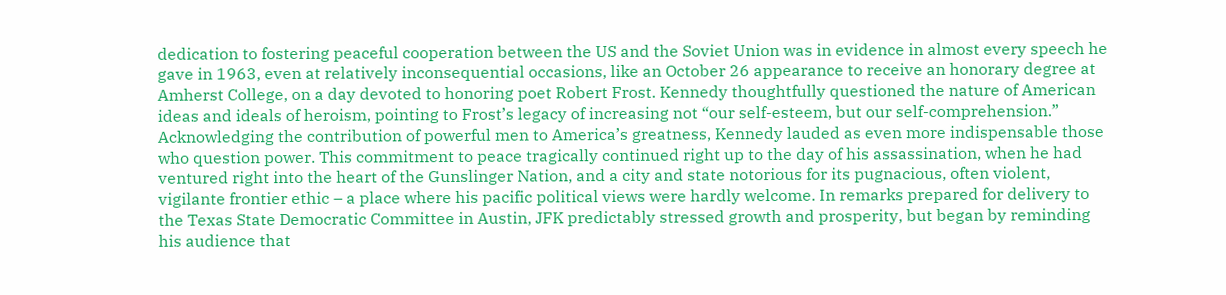dedication to fostering peaceful cooperation between the US and the Soviet Union was in evidence in almost every speech he gave in 1963, even at relatively inconsequential occasions, like an October 26 appearance to receive an honorary degree at Amherst College, on a day devoted to honoring poet Robert Frost. Kennedy thoughtfully questioned the nature of American ideas and ideals of heroism, pointing to Frost’s legacy of increasing not “our self-esteem, but our self-comprehension.” Acknowledging the contribution of powerful men to America’s greatness, Kennedy lauded as even more indispensable those who question power. This commitment to peace tragically continued right up to the day of his assassination, when he had ventured right into the heart of the Gunslinger Nation, and a city and state notorious for its pugnacious, often violent, vigilante frontier ethic – a place where his pacific political views were hardly welcome. In remarks prepared for delivery to the Texas State Democratic Committee in Austin, JFK predictably stressed growth and prosperity, but began by reminding his audience that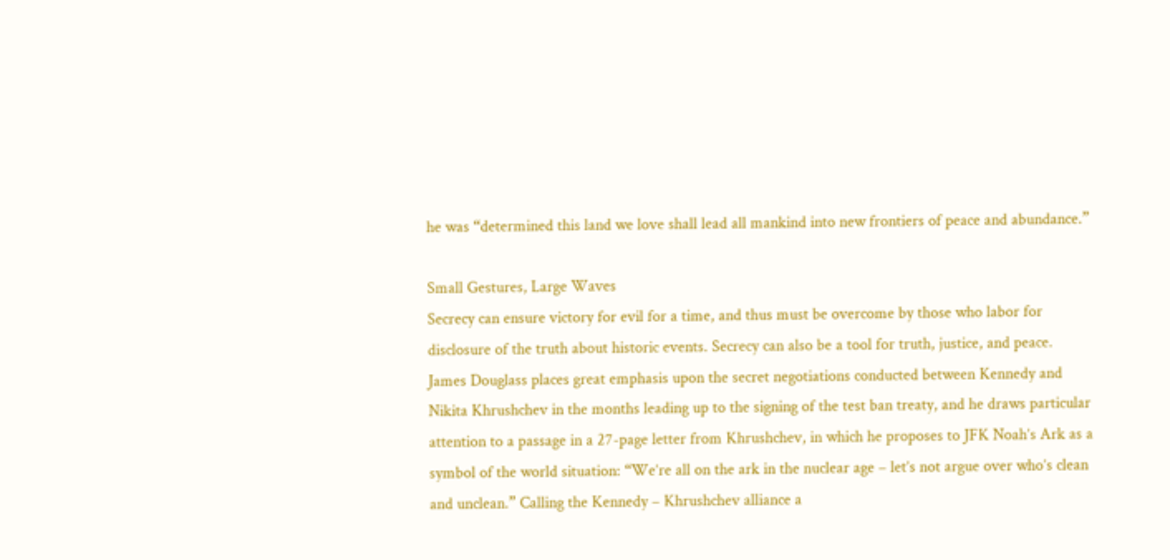he was “determined this land we love shall lead all mankind into new frontiers of peace and abundance.”

Small Gestures, Large Waves
Secrecy can ensure victory for evil for a time, and thus must be overcome by those who labor for disclosure of the truth about historic events. Secrecy can also be a tool for truth, justice, and peace. James Douglass places great emphasis upon the secret negotiations conducted between Kennedy and Nikita Khrushchev in the months leading up to the signing of the test ban treaty, and he draws particular attention to a passage in a 27-page letter from Khrushchev, in which he proposes to JFK Noah’s Ark as a symbol of the world situation: “We’re all on the ark in the nuclear age – let’s not argue over who’s clean and unclean.” Calling the Kennedy – Khrushchev alliance a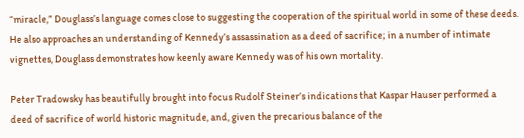“miracle,” Douglass’s language comes close to suggesting the cooperation of the spiritual world in some of these deeds. He also approaches an understanding of Kennedy’s assassination as a deed of sacrifice; in a number of intimate vignettes, Douglass demonstrates how keenly aware Kennedy was of his own mortality.

Peter Tradowsky has beautifully brought into focus Rudolf Steiner’s indications that Kaspar Hauser performed a deed of sacrifice of world historic magnitude, and, given the precarious balance of the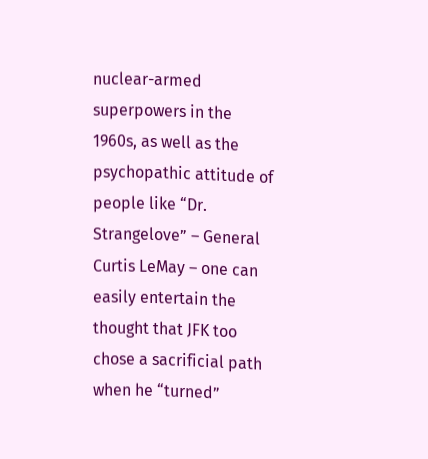nuclear-armed superpowers in the 1960s, as well as the psychopathic attitude of people like “Dr. Strangelove” – General Curtis LeMay – one can easily entertain the thought that JFK too chose a sacrificial path when he “turned”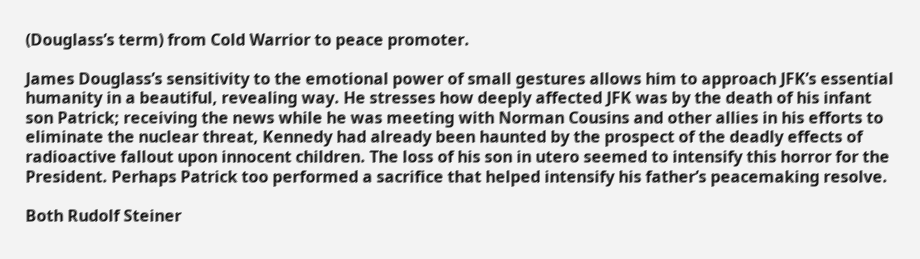(Douglass’s term) from Cold Warrior to peace promoter.

James Douglass’s sensitivity to the emotional power of small gestures allows him to approach JFK’s essential humanity in a beautiful, revealing way. He stresses how deeply affected JFK was by the death of his infant son Patrick; receiving the news while he was meeting with Norman Cousins and other allies in his efforts to eliminate the nuclear threat, Kennedy had already been haunted by the prospect of the deadly effects of radioactive fallout upon innocent children. The loss of his son in utero seemed to intensify this horror for the President. Perhaps Patrick too performed a sacrifice that helped intensify his father’s peacemaking resolve.

Both Rudolf Steiner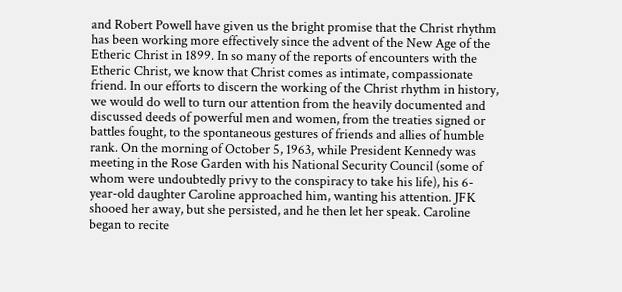and Robert Powell have given us the bright promise that the Christ rhythm has been working more effectively since the advent of the New Age of the Etheric Christ in 1899. In so many of the reports of encounters with the Etheric Christ, we know that Christ comes as intimate, compassionate friend. In our efforts to discern the working of the Christ rhythm in history, we would do well to turn our attention from the heavily documented and discussed deeds of powerful men and women, from the treaties signed or battles fought, to the spontaneous gestures of friends and allies of humble rank. On the morning of October 5, 1963, while President Kennedy was meeting in the Rose Garden with his National Security Council (some of whom were undoubtedly privy to the conspiracy to take his life), his 6-year-old daughter Caroline approached him, wanting his attention. JFK shooed her away, but she persisted, and he then let her speak. Caroline began to recite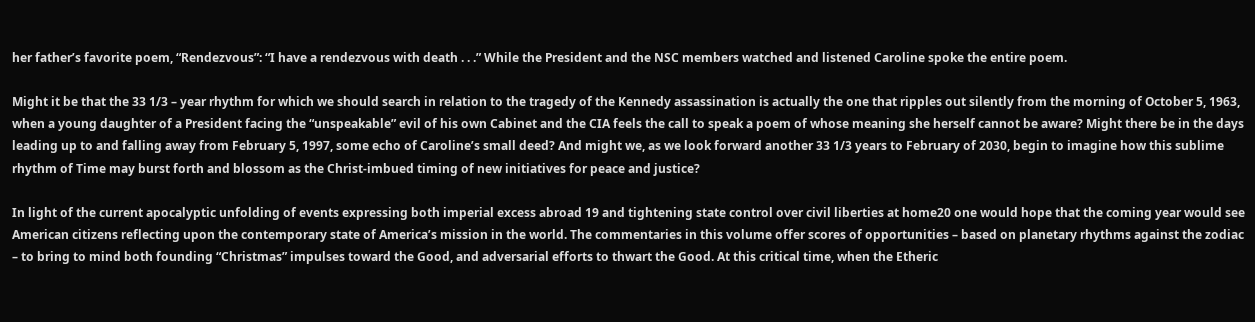her father’s favorite poem, “Rendezvous”: “I have a rendezvous with death . . .” While the President and the NSC members watched and listened Caroline spoke the entire poem.

Might it be that the 33 1/3 – year rhythm for which we should search in relation to the tragedy of the Kennedy assassination is actually the one that ripples out silently from the morning of October 5, 1963, when a young daughter of a President facing the “unspeakable” evil of his own Cabinet and the CIA feels the call to speak a poem of whose meaning she herself cannot be aware? Might there be in the days leading up to and falling away from February 5, 1997, some echo of Caroline’s small deed? And might we, as we look forward another 33 1/3 years to February of 2030, begin to imagine how this sublime rhythm of Time may burst forth and blossom as the Christ-imbued timing of new initiatives for peace and justice?

In light of the current apocalyptic unfolding of events expressing both imperial excess abroad 19 and tightening state control over civil liberties at home20 one would hope that the coming year would see American citizens reflecting upon the contemporary state of America’s mission in the world. The commentaries in this volume offer scores of opportunities – based on planetary rhythms against the zodiac – to bring to mind both founding “Christmas” impulses toward the Good, and adversarial efforts to thwart the Good. At this critical time, when the Etheric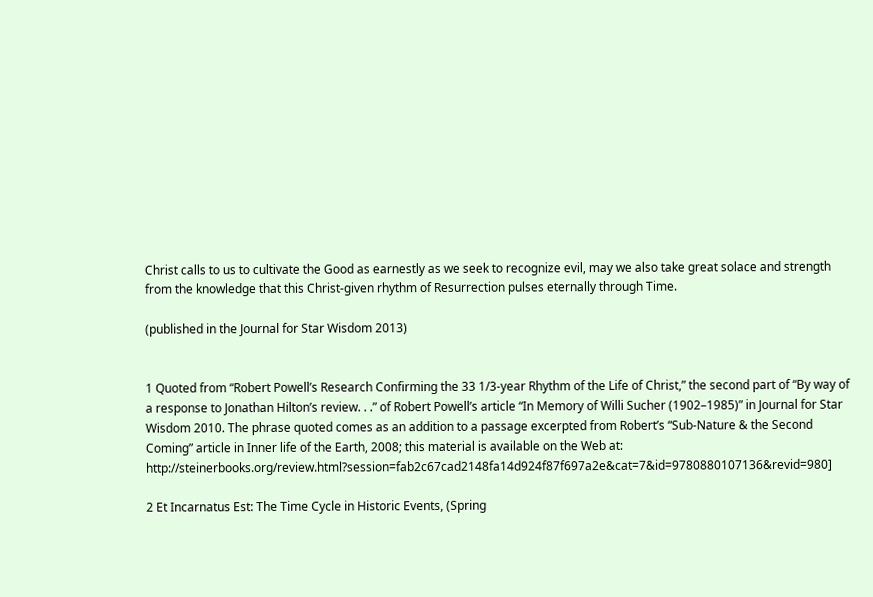Christ calls to us to cultivate the Good as earnestly as we seek to recognize evil, may we also take great solace and strength from the knowledge that this Christ-given rhythm of Resurrection pulses eternally through Time.

(published in the Journal for Star Wisdom 2013)


1 Quoted from “Robert Powell’s Research Confirming the 33 1/3-year Rhythm of the Life of Christ,” the second part of “By way of a response to Jonathan Hilton’s review. . .” of Robert Powell’s article “In Memory of Willi Sucher (1902–1985)” in Journal for Star Wisdom 2010. The phrase quoted comes as an addition to a passage excerpted from Robert’s “Sub-Nature & the Second Coming” article in Inner life of the Earth, 2008; this material is available on the Web at: http://steinerbooks.org/review.html?session=fab2c67cad2148fa14d924f87f697a2e&cat=7&id=9780880107136&revid=980]

2 Et Incarnatus Est: The Time Cycle in Historic Events, (Spring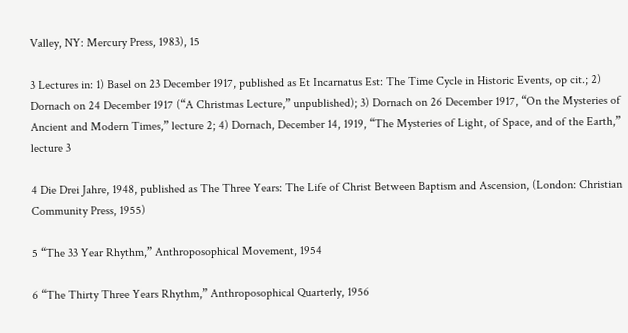Valley, NY: Mercury Press, 1983), 15

3 Lectures in: 1) Basel on 23 December 1917, published as Et Incarnatus Est: The Time Cycle in Historic Events, op cit.; 2) Dornach on 24 December 1917 (“A Christmas Lecture,” unpublished); 3) Dornach on 26 December 1917, “On the Mysteries of Ancient and Modern Times,” lecture 2; 4) Dornach, December 14, 1919, “The Mysteries of Light, of Space, and of the Earth,” lecture 3

4 Die Drei Jahre, 1948, published as The Three Years: The Life of Christ Between Baptism and Ascension, (London: Christian Community Press, 1955)

5 “The 33 Year Rhythm,” Anthroposophical Movement, 1954

6 “The Thirty Three Years Rhythm,” Anthroposophical Quarterly, 1956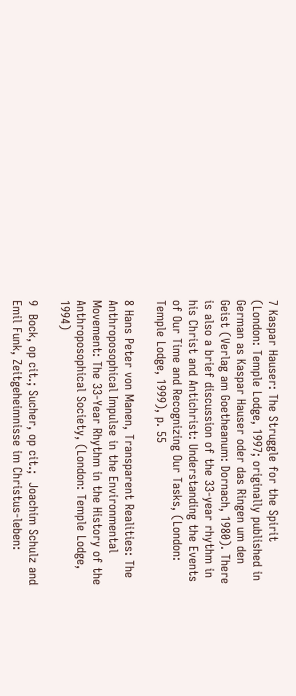7 Kaspar Hauser: The Struggle for the Spirit (London: Temple Lodge, 1997; originally published in German as Kaspar Hauser oder das Ringen um den Geist (Verlag am Goetheanum: Dornach, 1980). There is also a brief discussion of the 33-year rhythm in his Christ and Antichrist: Understanding the Events of Our Time and Recognizing Our Tasks, (London: Temple Lodge, 1999), p. 55

8 Hans Peter von Manen, Transparent Realities: The Anthroposophical Impulse in the Environmental Movement: The 33-Year Rhythm in the History of the Anthroposophical Society, (London: Temple Lodge, 1994)

9  Bock, op cit.; Sucher, op cit.;  Joachim Schulz and Emil Funk, Zeitgeheimnisse im Christus-leben: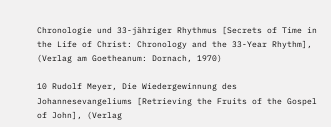Chronologie und 33-jähriger Rhythmus [Secrets of Time in the Life of Christ: Chronology and the 33-Year Rhythm], (Verlag am Goetheanum: Dornach, 1970)

10 Rudolf Meyer, Die Wiedergewinnung des Johannesevangeliums [Retrieving the Fruits of the Gospel of John], (Verlag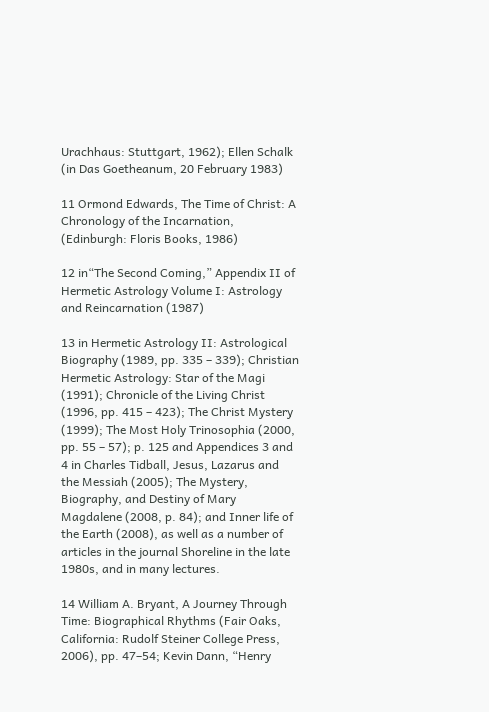Urachhaus: Stuttgart, 1962); Ellen Schalk (in Das Goetheanum, 20 February 1983)

11 Ormond Edwards, The Time of Christ: A Chronology of the Incarnation, (Edinburgh: Floris Books, 1986)

12 in“The Second Coming,” Appendix II of Hermetic Astrology Volume I: Astrology and Reincarnation (1987)

13 in Hermetic Astrology II: Astrological Biography (1989, pp. 335 – 339); Christian Hermetic Astrology: Star of the Magi (1991); Chronicle of the Living Christ (1996, pp. 415 – 423); The Christ Mystery (1999); The Most Holy Trinosophia (2000, pp. 55 – 57); p. 125 and Appendices 3 and 4 in Charles Tidball, Jesus, Lazarus and the Messiah (2005); The Mystery, Biography, and Destiny of Mary Magdalene (2008, p. 84); and Inner life of the Earth (2008), as well as a number of articles in the journal Shoreline in the late 1980s, and in many lectures.

14 William A. Bryant, A Journey Through Time: Biographical Rhythms (Fair Oaks, California: Rudolf Steiner College Press, 2006), pp. 47–54; Kevin Dann, “Henry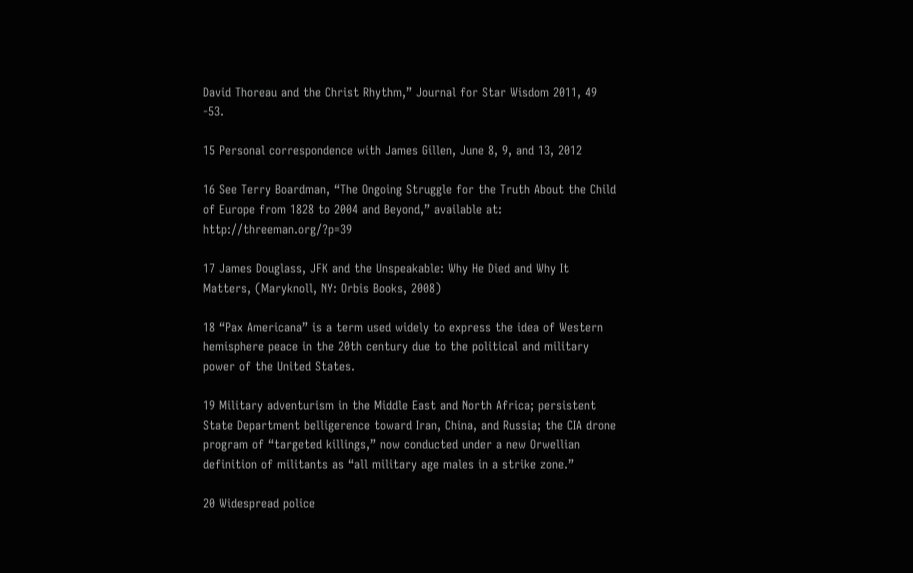David Thoreau and the Christ Rhythm,” Journal for Star Wisdom 2011, 49 -53.

15 Personal correspondence with James Gillen, June 8, 9, and 13, 2012

16 See Terry Boardman, “The Ongoing Struggle for the Truth About the Child of Europe from 1828 to 2004 and Beyond,” available at: http://threeman.org/?p=39

17 James Douglass, JFK and the Unspeakable: Why He Died and Why It Matters, (Maryknoll, NY: Orbis Books, 2008)

18 “Pax Americana” is a term used widely to express the idea of Western hemisphere peace in the 20th century due to the political and military power of the United States.

19 Military adventurism in the Middle East and North Africa; persistent State Department belligerence toward Iran, China, and Russia; the CIA drone program of “targeted killings,” now conducted under a new Orwellian definition of militants as “all military age males in a strike zone.”

20 Widespread police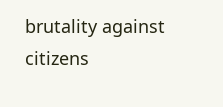brutality against citizens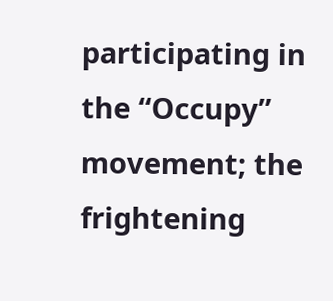participating in the “Occupy” movement; the frightening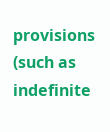provisions (such as indefinite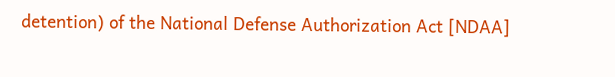detention) of the National Defense Authorization Act [NDAA]